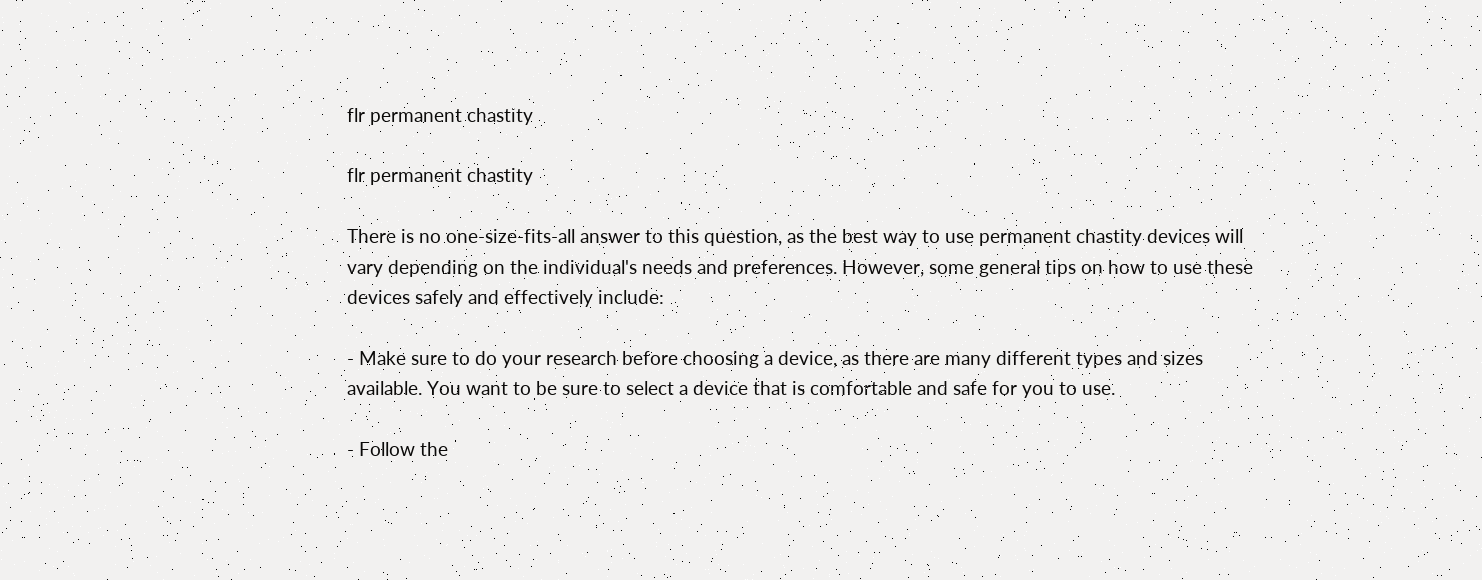flr permanent chastity

flr permanent chastity

There is no one-size-fits-all answer to this question, as the best way to use permanent chastity devices will vary depending on the individual's needs and preferences. However, some general tips on how to use these devices safely and effectively include:

- Make sure to do your research before choosing a device, as there are many different types and sizes available. You want to be sure to select a device that is comfortable and safe for you to use.

- Follow the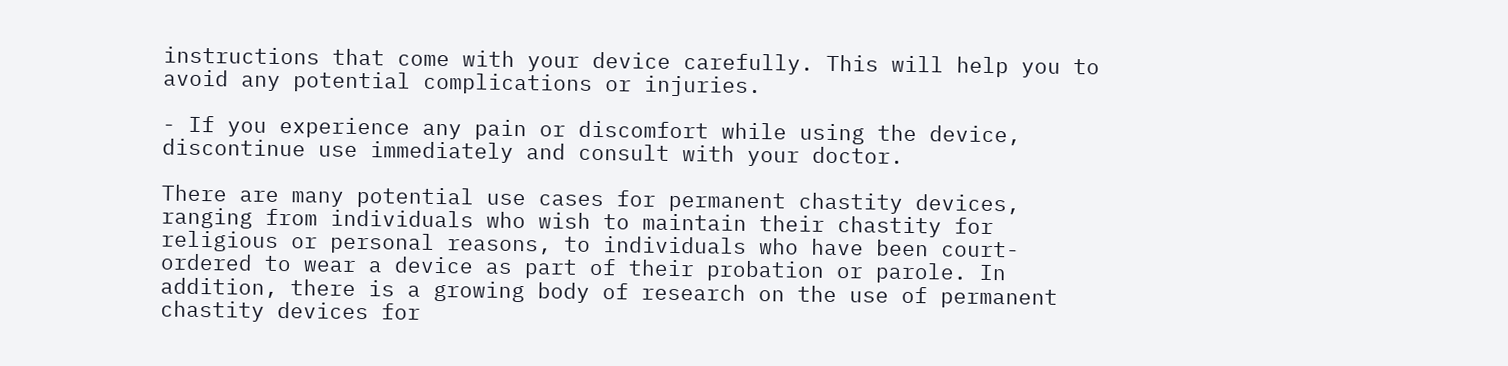instructions that come with your device carefully. This will help you to avoid any potential complications or injuries.

- If you experience any pain or discomfort while using the device, discontinue use immediately and consult with your doctor.

There are many potential use cases for permanent chastity devices, ranging from individuals who wish to maintain their chastity for religious or personal reasons, to individuals who have been court-ordered to wear a device as part of their probation or parole. In addition, there is a growing body of research on the use of permanent chastity devices for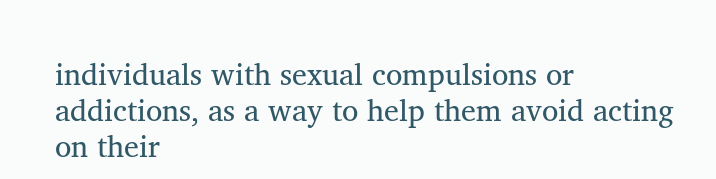individuals with sexual compulsions or addictions, as a way to help them avoid acting on their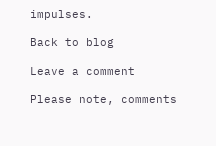impulses.

Back to blog

Leave a comment

Please note, comments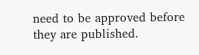need to be approved before they are published.